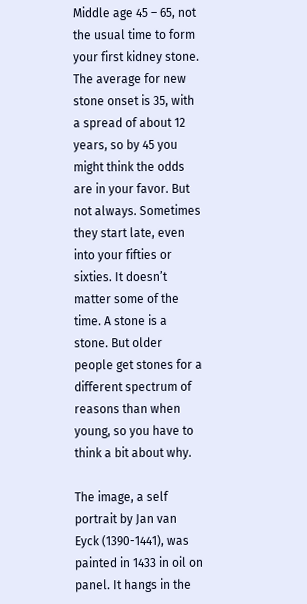Middle age 45 – 65, not the usual time to form your first kidney stone. The average for new stone onset is 35, with a spread of about 12 years, so by 45 you might think the odds are in your favor. But not always. Sometimes they start late, even into your fifties or sixties. It doesn’t matter some of the time. A stone is a stone. But older people get stones for a different spectrum of reasons than when young, so you have to think a bit about why.

The image, a self portrait by Jan van Eyck (1390-1441), was painted in 1433 in oil on panel. It hangs in the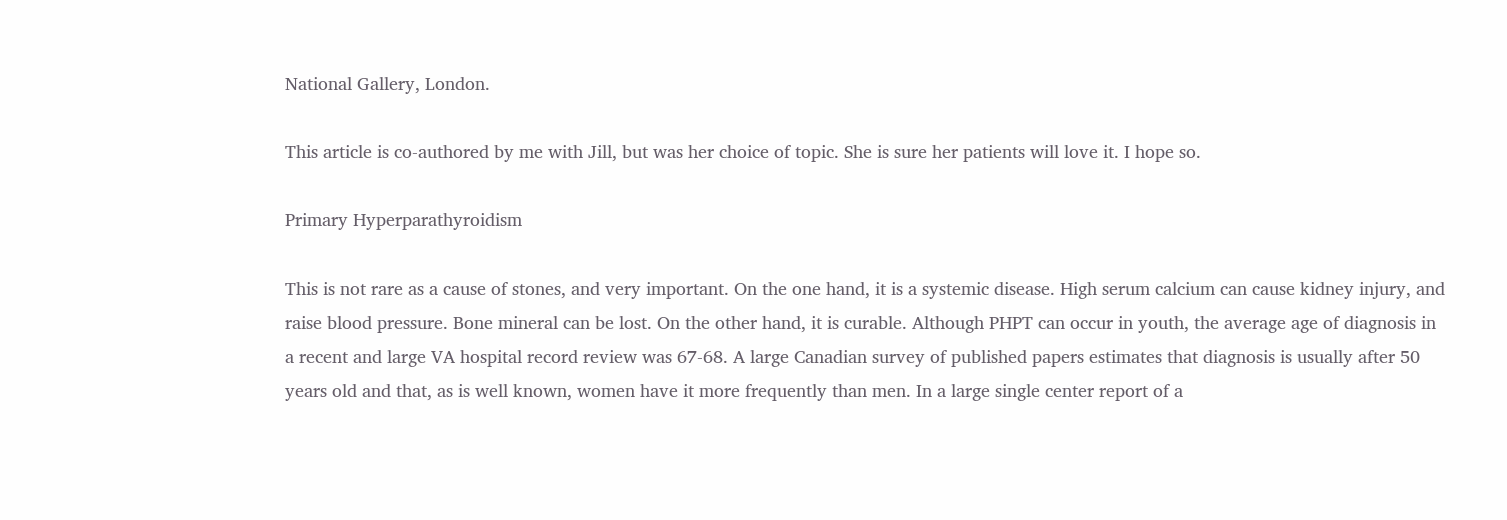National Gallery, London.

This article is co-authored by me with Jill, but was her choice of topic. She is sure her patients will love it. I hope so.

Primary Hyperparathyroidism

This is not rare as a cause of stones, and very important. On the one hand, it is a systemic disease. High serum calcium can cause kidney injury, and raise blood pressure. Bone mineral can be lost. On the other hand, it is curable. Although PHPT can occur in youth, the average age of diagnosis in a recent and large VA hospital record review was 67-68. A large Canadian survey of published papers estimates that diagnosis is usually after 50 years old and that, as is well known, women have it more frequently than men. In a large single center report of a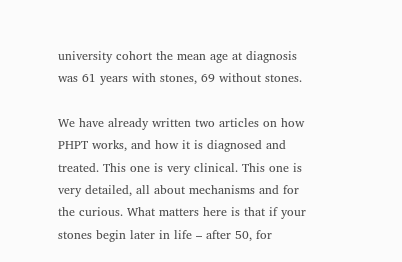university cohort the mean age at diagnosis was 61 years with stones, 69 without stones.

We have already written two articles on how PHPT works, and how it is diagnosed and treated. This one is very clinical. This one is very detailed, all about mechanisms and for the curious. What matters here is that if your stones begin later in life – after 50, for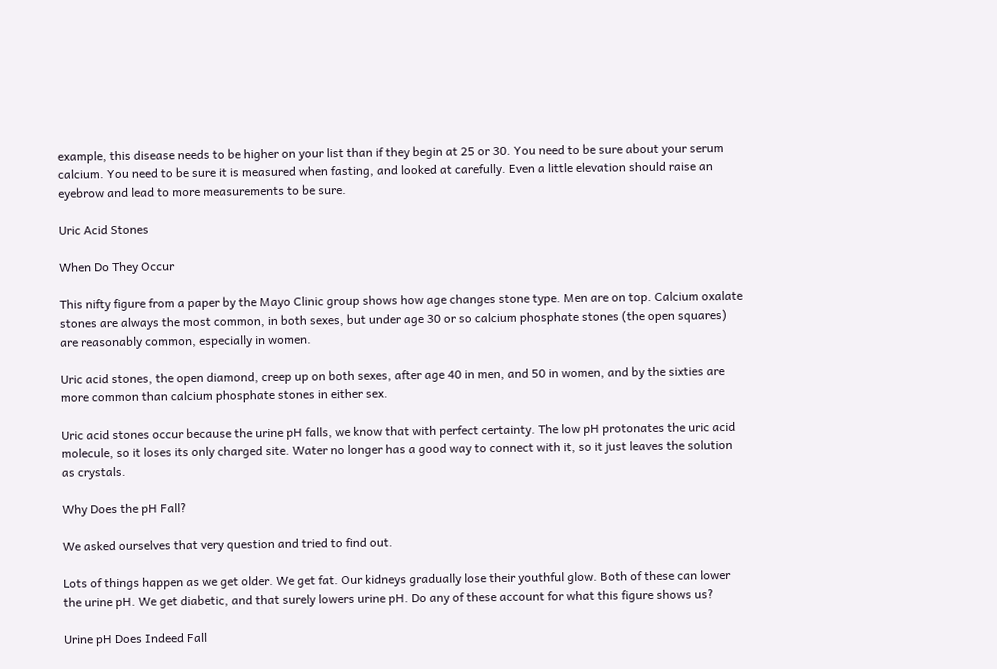example, this disease needs to be higher on your list than if they begin at 25 or 30. You need to be sure about your serum calcium. You need to be sure it is measured when fasting, and looked at carefully. Even a little elevation should raise an eyebrow and lead to more measurements to be sure.

Uric Acid Stones

When Do They Occur

This nifty figure from a paper by the Mayo Clinic group shows how age changes stone type. Men are on top. Calcium oxalate stones are always the most common, in both sexes, but under age 30 or so calcium phosphate stones (the open squares) are reasonably common, especially in women.

Uric acid stones, the open diamond, creep up on both sexes, after age 40 in men, and 50 in women, and by the sixties are more common than calcium phosphate stones in either sex.

Uric acid stones occur because the urine pH falls, we know that with perfect certainty. The low pH protonates the uric acid molecule, so it loses its only charged site. Water no longer has a good way to connect with it, so it just leaves the solution as crystals.

Why Does the pH Fall?

We asked ourselves that very question and tried to find out.

Lots of things happen as we get older. We get fat. Our kidneys gradually lose their youthful glow. Both of these can lower the urine pH. We get diabetic, and that surely lowers urine pH. Do any of these account for what this figure shows us?

Urine pH Does Indeed Fall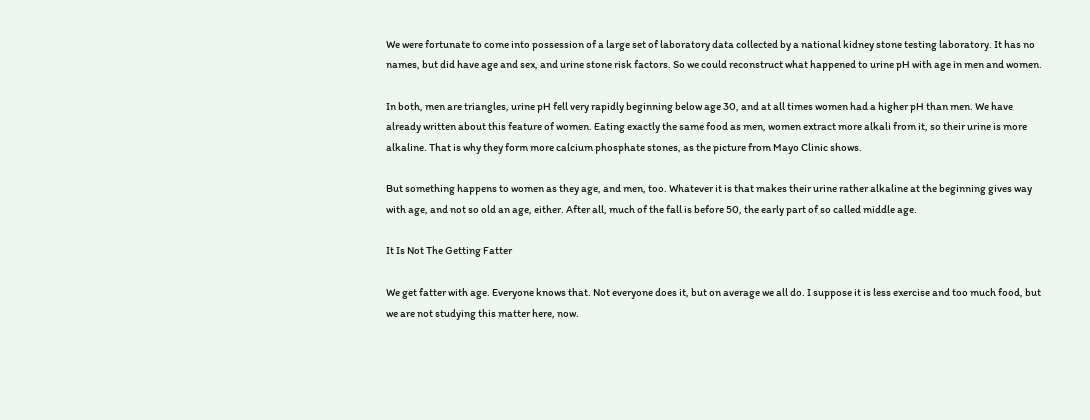We were fortunate to come into possession of a large set of laboratory data collected by a national kidney stone testing laboratory. It has no names, but did have age and sex, and urine stone risk factors. So we could reconstruct what happened to urine pH with age in men and women.

In both, men are triangles, urine pH fell very rapidly beginning below age 30, and at all times women had a higher pH than men. We have already written about this feature of women. Eating exactly the same food as men, women extract more alkali from it, so their urine is more alkaline. That is why they form more calcium phosphate stones, as the picture from Mayo Clinic shows.

But something happens to women as they age, and men, too. Whatever it is that makes their urine rather alkaline at the beginning gives way with age, and not so old an age, either. After all, much of the fall is before 50, the early part of so called middle age.

It Is Not The Getting Fatter

We get fatter with age. Everyone knows that. Not everyone does it, but on average we all do. I suppose it is less exercise and too much food, but we are not studying this matter here, now.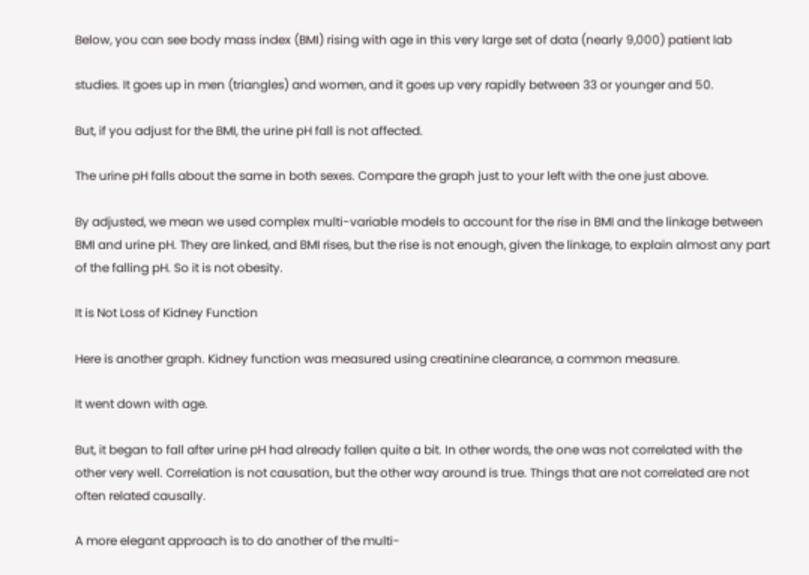Below, you can see body mass index (BMI) rising with age in this very large set of data (nearly 9,000) patient lab

studies. It goes up in men (triangles) and women, and it goes up very rapidly between 33 or younger and 50.

But, if you adjust for the BMI, the urine pH fall is not affected.

The urine pH falls about the same in both sexes. Compare the graph just to your left with the one just above.

By adjusted, we mean we used complex multi-variable models to account for the rise in BMI and the linkage between BMI and urine pH. They are linked, and BMI rises, but the rise is not enough, given the linkage, to explain almost any part of the falling pH. So it is not obesity.

It is Not Loss of Kidney Function

Here is another graph. Kidney function was measured using creatinine clearance, a common measure.

It went down with age.

But, it began to fall after urine pH had already fallen quite a bit. In other words, the one was not correlated with the other very well. Correlation is not causation, but the other way around is true. Things that are not correlated are not often related causally.

A more elegant approach is to do another of the multi-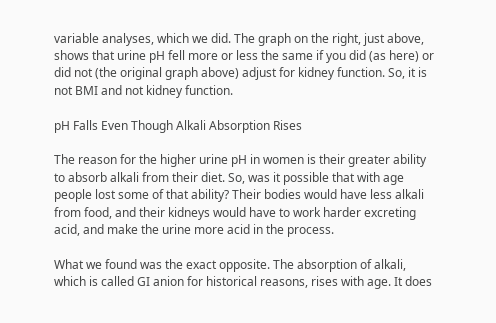variable analyses, which we did. The graph on the right, just above, shows that urine pH fell more or less the same if you did (as here) or did not (the original graph above) adjust for kidney function. So, it is not BMI and not kidney function.

pH Falls Even Though Alkali Absorption Rises

The reason for the higher urine pH in women is their greater ability to absorb alkali from their diet. So, was it possible that with age people lost some of that ability? Their bodies would have less alkali from food, and their kidneys would have to work harder excreting acid, and make the urine more acid in the process.

What we found was the exact opposite. The absorption of alkali, which is called GI anion for historical reasons, rises with age. It does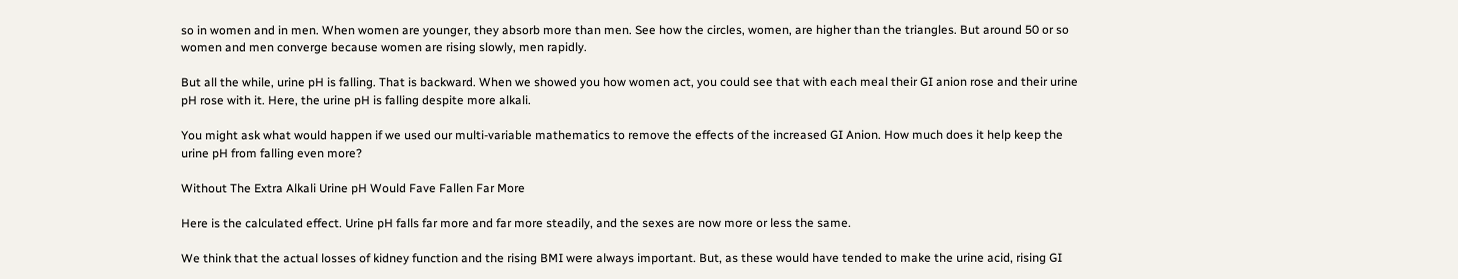so in women and in men. When women are younger, they absorb more than men. See how the circles, women, are higher than the triangles. But around 50 or so women and men converge because women are rising slowly, men rapidly.

But all the while, urine pH is falling. That is backward. When we showed you how women act, you could see that with each meal their GI anion rose and their urine pH rose with it. Here, the urine pH is falling despite more alkali.

You might ask what would happen if we used our multi-variable mathematics to remove the effects of the increased GI Anion. How much does it help keep the urine pH from falling even more?

Without The Extra Alkali Urine pH Would Fave Fallen Far More

Here is the calculated effect. Urine pH falls far more and far more steadily, and the sexes are now more or less the same.

We think that the actual losses of kidney function and the rising BMI were always important. But, as these would have tended to make the urine acid, rising GI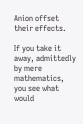Anion offset their effects.

If you take it away, admittedly by mere mathematics, you see what would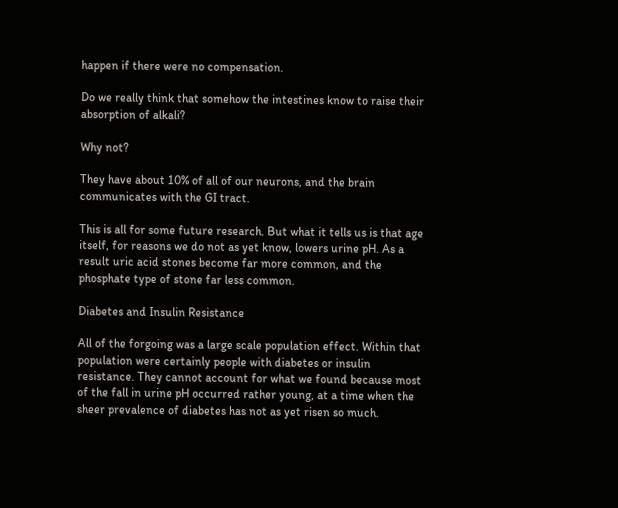happen if there were no compensation.

Do we really think that somehow the intestines know to raise their absorption of alkali?

Why not?

They have about 10% of all of our neurons, and the brain communicates with the GI tract.

This is all for some future research. But what it tells us is that age itself, for reasons we do not as yet know, lowers urine pH. As a result uric acid stones become far more common, and the phosphate type of stone far less common.

Diabetes and Insulin Resistance

All of the forgoing was a large scale population effect. Within that population were certainly people with diabetes or insulin resistance. They cannot account for what we found because most of the fall in urine pH occurred rather young, at a time when the sheer prevalence of diabetes has not as yet risen so much.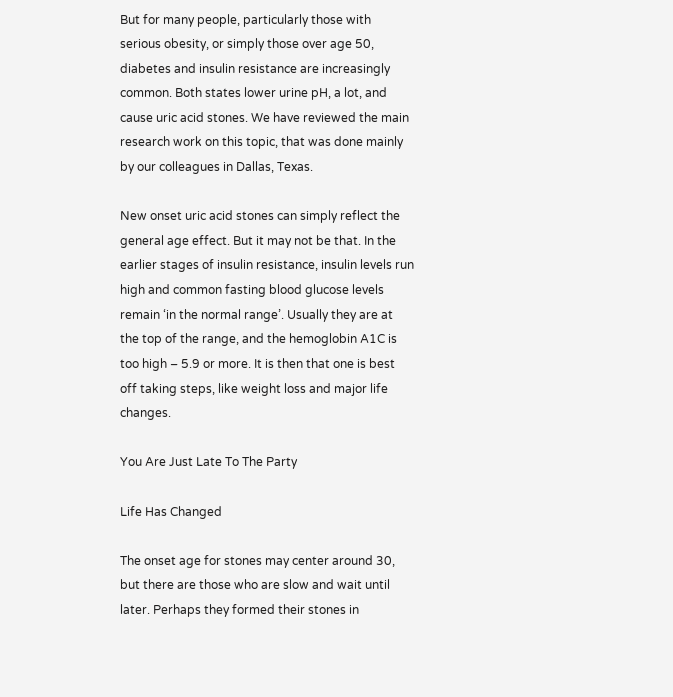But for many people, particularly those with serious obesity, or simply those over age 50, diabetes and insulin resistance are increasingly common. Both states lower urine pH, a lot, and cause uric acid stones. We have reviewed the main research work on this topic, that was done mainly by our colleagues in Dallas, Texas.

New onset uric acid stones can simply reflect the general age effect. But it may not be that. In the earlier stages of insulin resistance, insulin levels run high and common fasting blood glucose levels remain ‘in the normal range’. Usually they are at the top of the range, and the hemoglobin A1C is too high – 5.9 or more. It is then that one is best off taking steps, like weight loss and major life changes.

You Are Just Late To The Party

Life Has Changed

The onset age for stones may center around 30, but there are those who are slow and wait until later. Perhaps they formed their stones in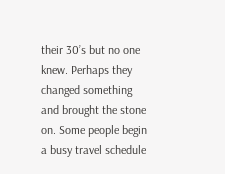their 30’s but no one knew. Perhaps they changed something and brought the stone on. Some people begin a busy travel schedule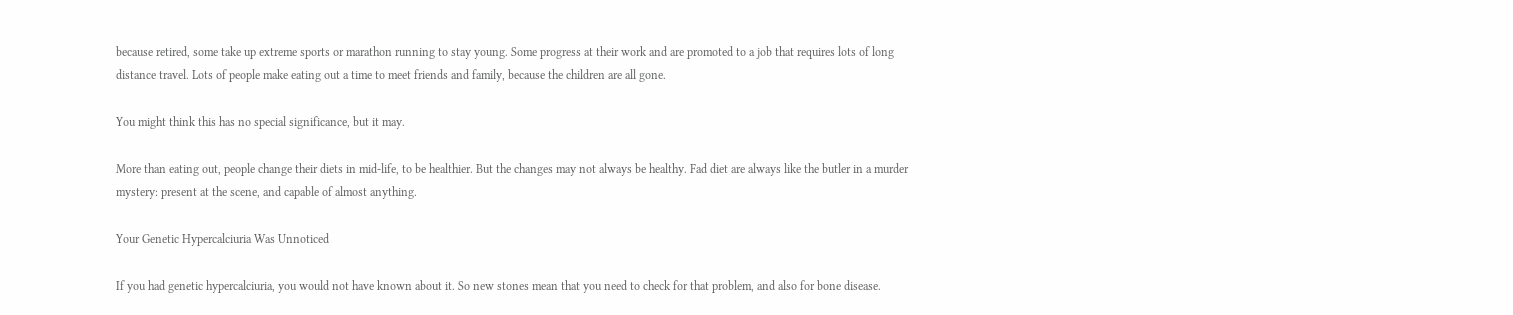because retired, some take up extreme sports or marathon running to stay young. Some progress at their work and are promoted to a job that requires lots of long distance travel. Lots of people make eating out a time to meet friends and family, because the children are all gone.

You might think this has no special significance, but it may.

More than eating out, people change their diets in mid-life, to be healthier. But the changes may not always be healthy. Fad diet are always like the butler in a murder mystery: present at the scene, and capable of almost anything.

Your Genetic Hypercalciuria Was Unnoticed

If you had genetic hypercalciuria, you would not have known about it. So new stones mean that you need to check for that problem, and also for bone disease.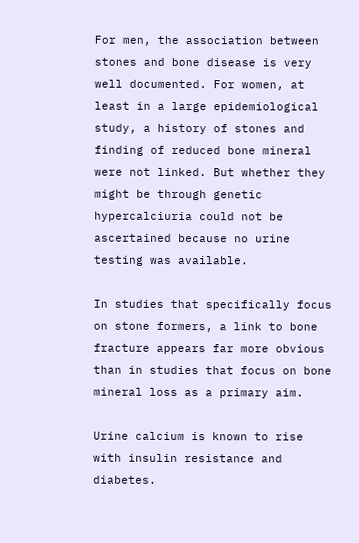For men, the association between stones and bone disease is very well documented. For women, at least in a large epidemiological study, a history of stones and finding of reduced bone mineral were not linked. But whether they might be through genetic hypercalciuria could not be ascertained because no urine testing was available.

In studies that specifically focus on stone formers, a link to bone fracture appears far more obvious than in studies that focus on bone mineral loss as a primary aim.

Urine calcium is known to rise with insulin resistance and diabetes.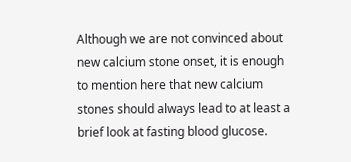Although we are not convinced about new calcium stone onset, it is enough to mention here that new calcium stones should always lead to at least a brief look at fasting blood glucose.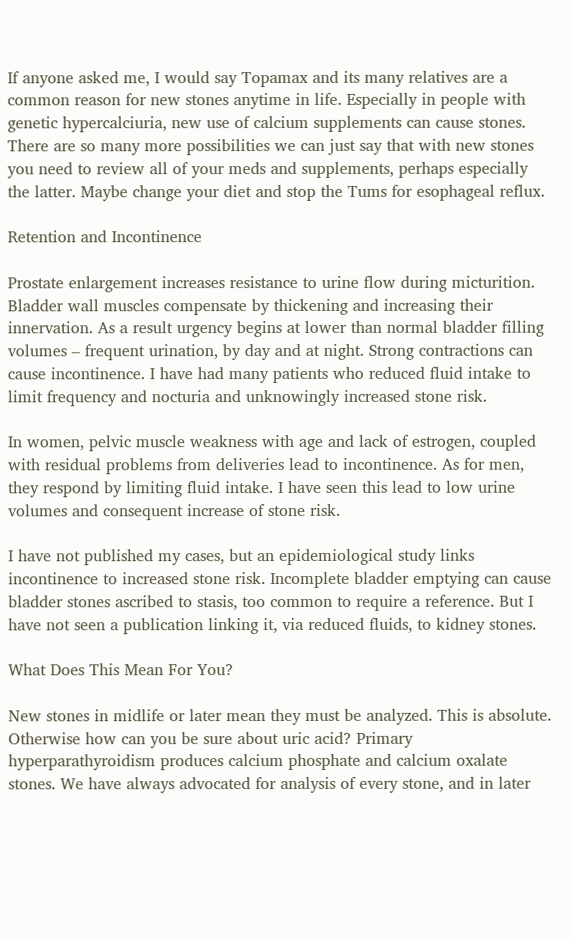If anyone asked me, I would say Topamax and its many relatives are a common reason for new stones anytime in life. Especially in people with genetic hypercalciuria, new use of calcium supplements can cause stones. There are so many more possibilities we can just say that with new stones you need to review all of your meds and supplements, perhaps especially the latter. Maybe change your diet and stop the Tums for esophageal reflux.

Retention and Incontinence

Prostate enlargement increases resistance to urine flow during micturition. Bladder wall muscles compensate by thickening and increasing their innervation. As a result urgency begins at lower than normal bladder filling volumes – frequent urination, by day and at night. Strong contractions can cause incontinence. I have had many patients who reduced fluid intake to limit frequency and nocturia and unknowingly increased stone risk.

In women, pelvic muscle weakness with age and lack of estrogen, coupled with residual problems from deliveries lead to incontinence. As for men, they respond by limiting fluid intake. I have seen this lead to low urine volumes and consequent increase of stone risk.

I have not published my cases, but an epidemiological study links incontinence to increased stone risk. Incomplete bladder emptying can cause bladder stones ascribed to stasis, too common to require a reference. But I have not seen a publication linking it, via reduced fluids, to kidney stones.

What Does This Mean For You?

New stones in midlife or later mean they must be analyzed. This is absolute. Otherwise how can you be sure about uric acid? Primary hyperparathyroidism produces calcium phosphate and calcium oxalate stones. We have always advocated for analysis of every stone, and in later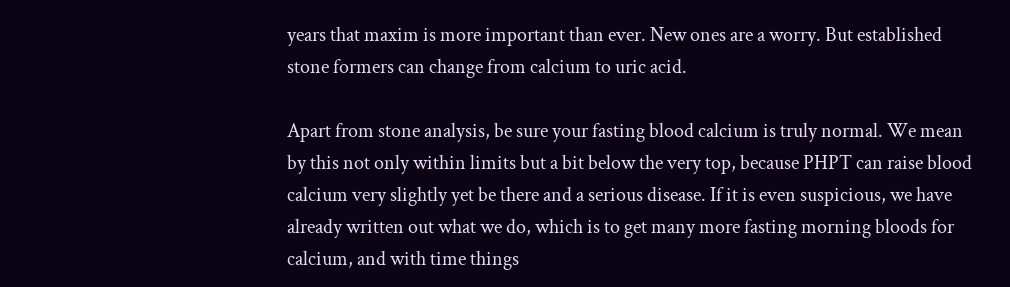years that maxim is more important than ever. New ones are a worry. But established stone formers can change from calcium to uric acid.

Apart from stone analysis, be sure your fasting blood calcium is truly normal. We mean by this not only within limits but a bit below the very top, because PHPT can raise blood calcium very slightly yet be there and a serious disease. If it is even suspicious, we have already written out what we do, which is to get many more fasting morning bloods for calcium, and with time things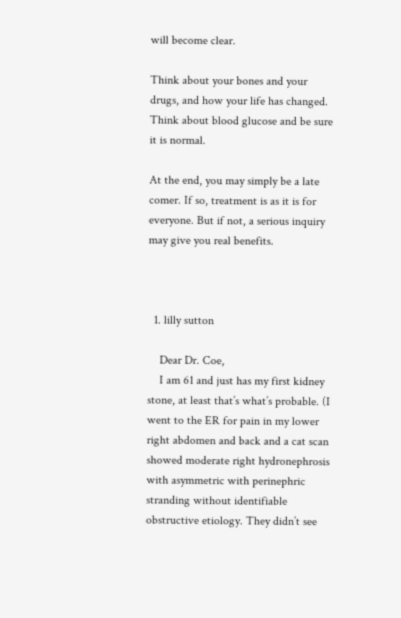will become clear.

Think about your bones and your drugs, and how your life has changed. Think about blood glucose and be sure it is normal.

At the end, you may simply be a late comer. If so, treatment is as it is for everyone. But if not, a serious inquiry may give you real benefits.



  1. lilly sutton

    Dear Dr. Coe,
    I am 61 and just has my first kidney stone, at least that’s what’s probable. (I went to the ER for pain in my lower right abdomen and back and a cat scan showed moderate right hydronephrosis with asymmetric with perinephric stranding without identifiable obstructive etiology. They didn’t see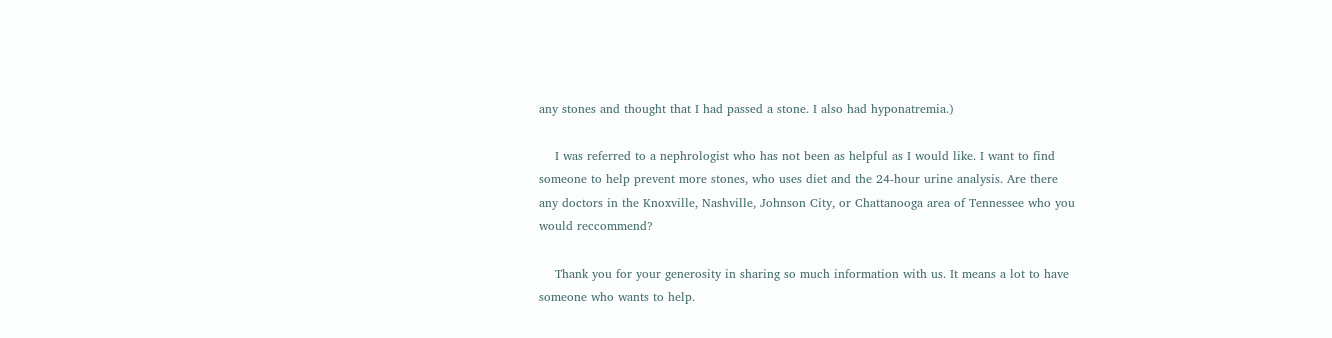any stones and thought that I had passed a stone. I also had hyponatremia.)

    I was referred to a nephrologist who has not been as helpful as I would like. I want to find someone to help prevent more stones, who uses diet and the 24-hour urine analysis. Are there any doctors in the Knoxville, Nashville, Johnson City, or Chattanooga area of Tennessee who you would reccommend?

    Thank you for your generosity in sharing so much information with us. It means a lot to have someone who wants to help.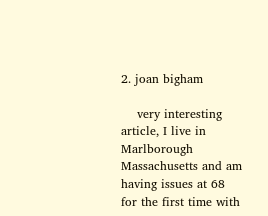2. joan bigham

    very interesting article, I live in Marlborough Massachusetts and am having issues at 68 for the first time with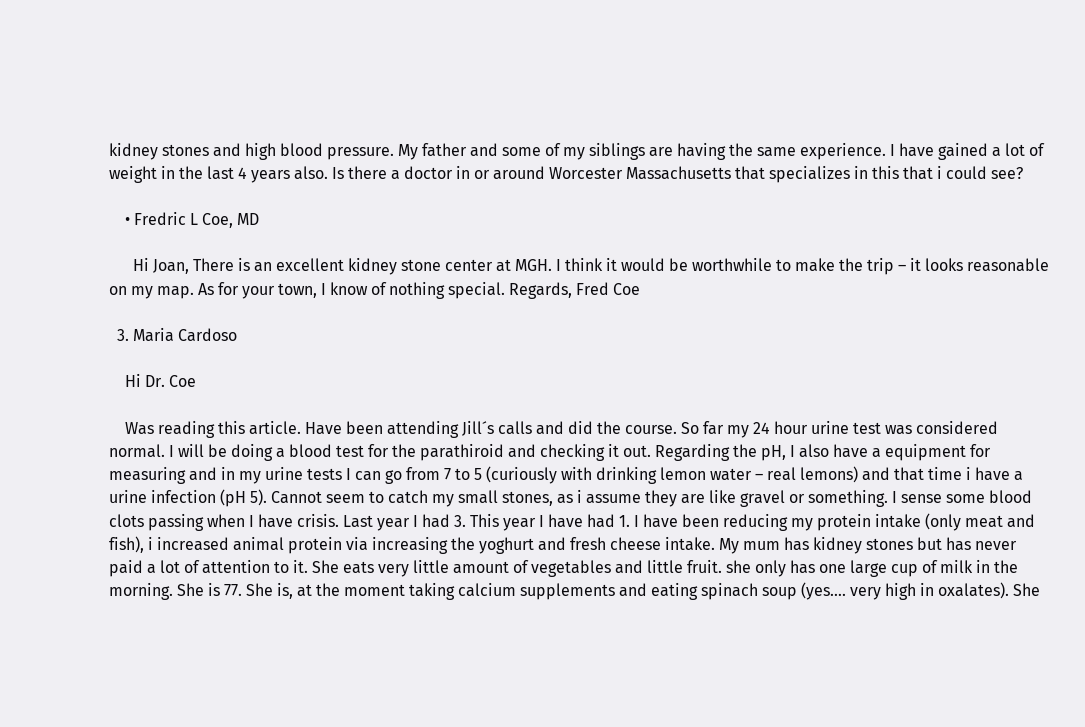kidney stones and high blood pressure. My father and some of my siblings are having the same experience. I have gained a lot of weight in the last 4 years also. Is there a doctor in or around Worcester Massachusetts that specializes in this that i could see?

    • Fredric L Coe, MD

      Hi Joan, There is an excellent kidney stone center at MGH. I think it would be worthwhile to make the trip – it looks reasonable on my map. As for your town, I know of nothing special. Regards, Fred Coe

  3. Maria Cardoso

    Hi Dr. Coe

    Was reading this article. Have been attending Jill´s calls and did the course. So far my 24 hour urine test was considered normal. I will be doing a blood test for the parathiroid and checking it out. Regarding the pH, I also have a equipment for measuring and in my urine tests I can go from 7 to 5 (curiously with drinking lemon water – real lemons) and that time i have a urine infection (pH 5). Cannot seem to catch my small stones, as i assume they are like gravel or something. I sense some blood clots passing when I have crisis. Last year I had 3. This year I have had 1. I have been reducing my protein intake (only meat and fish), i increased animal protein via increasing the yoghurt and fresh cheese intake. My mum has kidney stones but has never paid a lot of attention to it. She eats very little amount of vegetables and little fruit. she only has one large cup of milk in the morning. She is 77. She is, at the moment taking calcium supplements and eating spinach soup (yes…. very high in oxalates). She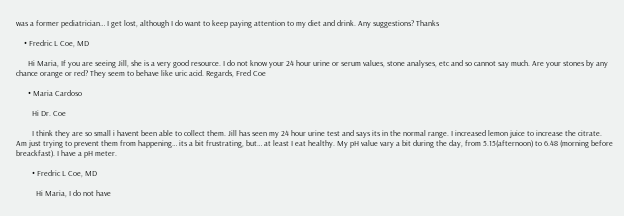was a former pediatrician… I get lost, although I do want to keep paying attention to my diet and drink. Any suggestions? Thanks

    • Fredric L Coe, MD

      Hi Maria, If you are seeing Jill, she is a very good resource. I do not know your 24 hour urine or serum values, stone analyses, etc and so cannot say much. Are your stones by any chance orange or red? They seem to behave like uric acid. Regards, Fred Coe

      • Maria Cardoso

        Hi Dr. Coe

        I think they are so small i havent been able to collect them. Jill has seen my 24 hour urine test and says its in the normal range. I increased lemon juice to increase the citrate. Am just trying to prevent them from happening… its a bit frustrating, but… at least I eat healthy. My pH value vary a bit during the day, from 5.15(afternoon) to 6.48 (morning before breackfast). I have a pH meter.

        • Fredric L Coe, MD

          Hi Maria, I do not have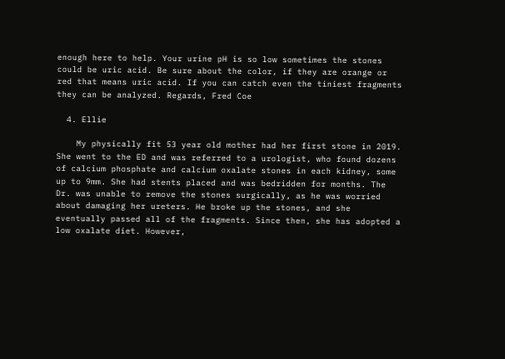enough here to help. Your urine pH is so low sometimes the stones could be uric acid. Be sure about the color, if they are orange or red that means uric acid. If you can catch even the tiniest fragments they can be analyzed. Regards, Fred Coe

  4. Ellie

    My physically fit 53 year old mother had her first stone in 2019. She went to the ED and was referred to a urologist, who found dozens of calcium phosphate and calcium oxalate stones in each kidney, some up to 9mm. She had stents placed and was bedridden for months. The Dr. was unable to remove the stones surgically, as he was worried about damaging her ureters. He broke up the stones, and she eventually passed all of the fragments. Since then, she has adopted a low oxalate diet. However,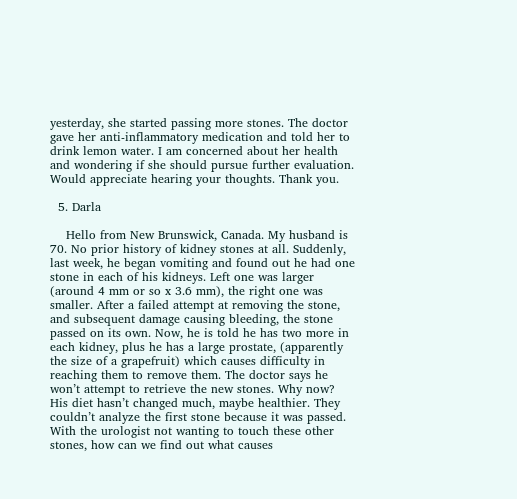yesterday, she started passing more stones. The doctor gave her anti-inflammatory medication and told her to drink lemon water. I am concerned about her health and wondering if she should pursue further evaluation. Would appreciate hearing your thoughts. Thank you.

  5. Darla

    Hello from New Brunswick, Canada. My husband is 70. No prior history of kidney stones at all. Suddenly, last week, he began vomiting and found out he had one stone in each of his kidneys. Left one was larger (around 4 mm or so x 3.6 mm), the right one was smaller. After a failed attempt at removing the stone, and subsequent damage causing bleeding, the stone passed on its own. Now, he is told he has two more in each kidney, plus he has a large prostate, (apparently the size of a grapefruit) which causes difficulty in reaching them to remove them. The doctor says he won’t attempt to retrieve the new stones. Why now? His diet hasn’t changed much, maybe healthier. They couldn’t analyze the first stone because it was passed. With the urologist not wanting to touch these other stones, how can we find out what causes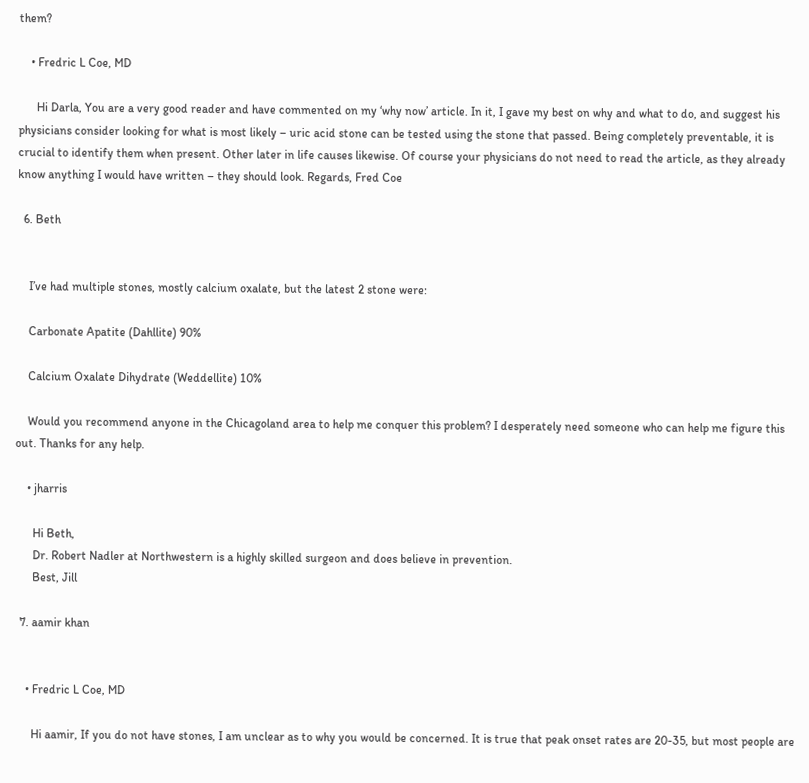them?

    • Fredric L Coe, MD

      Hi Darla, You are a very good reader and have commented on my ‘why now’ article. In it, I gave my best on why and what to do, and suggest his physicians consider looking for what is most likely – uric acid stone can be tested using the stone that passed. Being completely preventable, it is crucial to identify them when present. Other later in life causes likewise. Of course your physicians do not need to read the article, as they already know anything I would have written – they should look. Regards, Fred Coe

  6. Beth


    I’ve had multiple stones, mostly calcium oxalate, but the latest 2 stone were:

    Carbonate Apatite (Dahllite) 90%

    Calcium Oxalate Dihydrate (Weddellite) 10%

    Would you recommend anyone in the Chicagoland area to help me conquer this problem? I desperately need someone who can help me figure this out. Thanks for any help.

    • jharris

      Hi Beth,
      Dr. Robert Nadler at Northwestern is a highly skilled surgeon and does believe in prevention.
      Best, Jill

  7. aamir khan


    • Fredric L Coe, MD

      Hi aamir, If you do not have stones, I am unclear as to why you would be concerned. It is true that peak onset rates are 20-35, but most people are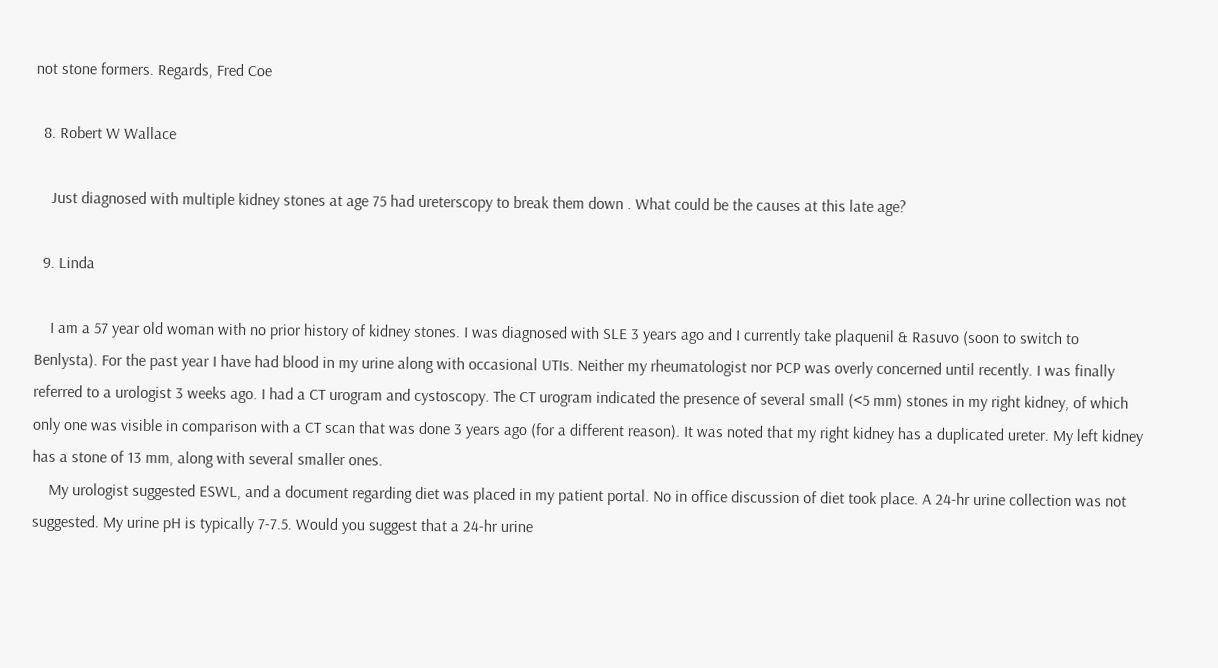not stone formers. Regards, Fred Coe

  8. Robert W Wallace

    Just diagnosed with multiple kidney stones at age 75 had ureterscopy to break them down . What could be the causes at this late age?

  9. Linda

    I am a 57 year old woman with no prior history of kidney stones. I was diagnosed with SLE 3 years ago and I currently take plaquenil & Rasuvo (soon to switch to Benlysta). For the past year I have had blood in my urine along with occasional UTIs. Neither my rheumatologist nor PCP was overly concerned until recently. I was finally referred to a urologist 3 weeks ago. I had a CT urogram and cystoscopy. The CT urogram indicated the presence of several small (<5 mm) stones in my right kidney, of which only one was visible in comparison with a CT scan that was done 3 years ago (for a different reason). It was noted that my right kidney has a duplicated ureter. My left kidney has a stone of 13 mm, along with several smaller ones.
    My urologist suggested ESWL, and a document regarding diet was placed in my patient portal. No in office discussion of diet took place. A 24-hr urine collection was not suggested. My urine pH is typically 7-7.5. Would you suggest that a 24-hr urine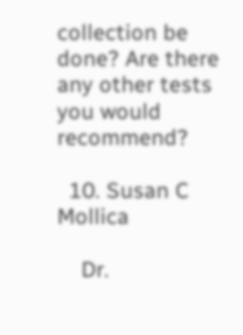collection be done? Are there any other tests you would recommend?

  10. Susan C Mollica

    Dr.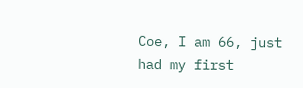Coe, I am 66, just had my first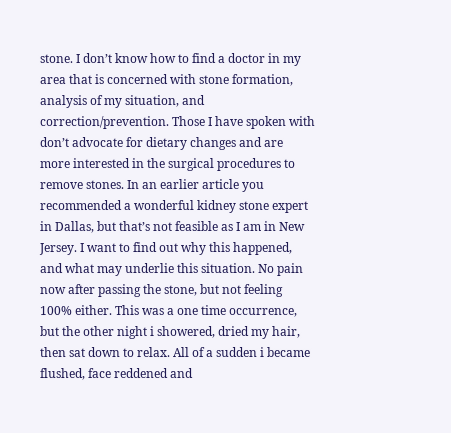stone. I don’t know how to find a doctor in my area that is concerned with stone formation, analysis of my situation, and correction/prevention. Those I have spoken with don’t advocate for dietary changes and are more interested in the surgical procedures to remove stones. In an earlier article you recommended a wonderful kidney stone expert in Dallas, but that’s not feasible as I am in New Jersey. I want to find out why this happened, and what may underlie this situation. No pain now after passing the stone, but not feeling 100% either. This was a one time occurrence, but the other night i showered, dried my hair, then sat down to relax. All of a sudden i became flushed, face reddened and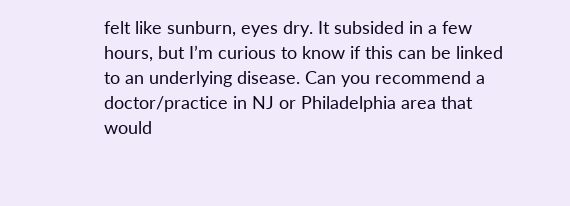felt like sunburn, eyes dry. It subsided in a few hours, but I’m curious to know if this can be linked to an underlying disease. Can you recommend a doctor/practice in NJ or Philadelphia area that would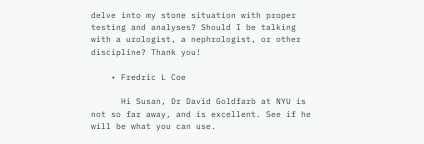delve into my stone situation with proper testing and analyses? Should I be talking with a urologist, a nephrologist, or other discipline? Thank you!

    • Fredric L Coe

      Hi Susan, Dr David Goldfarb at NYU is not so far away, and is excellent. See if he will be what you can use.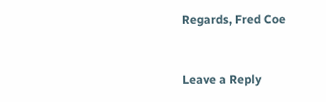Regards, Fred Coe


Leave a Reply